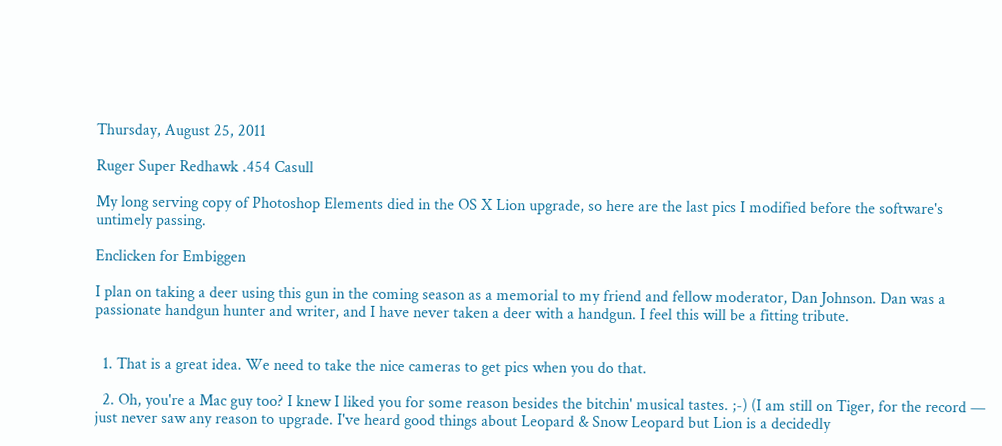Thursday, August 25, 2011

Ruger Super Redhawk .454 Casull

My long serving copy of Photoshop Elements died in the OS X Lion upgrade, so here are the last pics I modified before the software's untimely passing.

Enclicken for Embiggen

I plan on taking a deer using this gun in the coming season as a memorial to my friend and fellow moderator, Dan Johnson. Dan was a passionate handgun hunter and writer, and I have never taken a deer with a handgun. I feel this will be a fitting tribute.


  1. That is a great idea. We need to take the nice cameras to get pics when you do that.

  2. Oh, you're a Mac guy too? I knew I liked you for some reason besides the bitchin' musical tastes. ;-) (I am still on Tiger, for the record — just never saw any reason to upgrade. I've heard good things about Leopard & Snow Leopard but Lion is a decidedly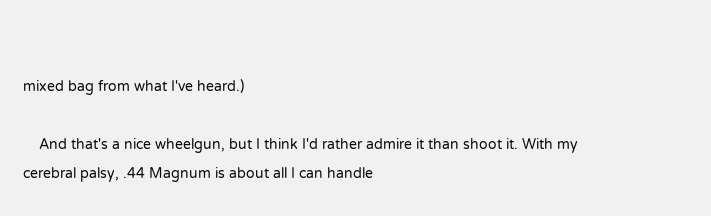mixed bag from what I've heard.)

    And that's a nice wheelgun, but I think I'd rather admire it than shoot it. With my cerebral palsy, .44 Magnum is about all I can handle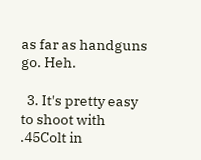as far as handguns go. Heh.

  3. It's pretty easy to shoot with .45Colt in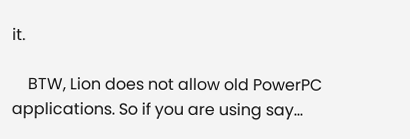it.

    BTW, Lion does not allow old PowerPC applications. So if you are using say...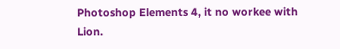Photoshop Elements 4, it no workee with Lion.